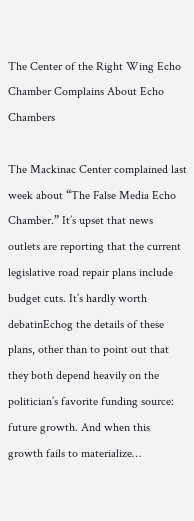The Center of the Right Wing Echo Chamber Complains About Echo Chambers

The Mackinac Center complained last week about “The False Media Echo Chamber.” It’s upset that news outlets are reporting that the current legislative road repair plans include budget cuts. It’s hardly worth debatinEchog the details of these plans, other than to point out that they both depend heavily on the politician’s favorite funding source: future growth. And when this growth fails to materialize…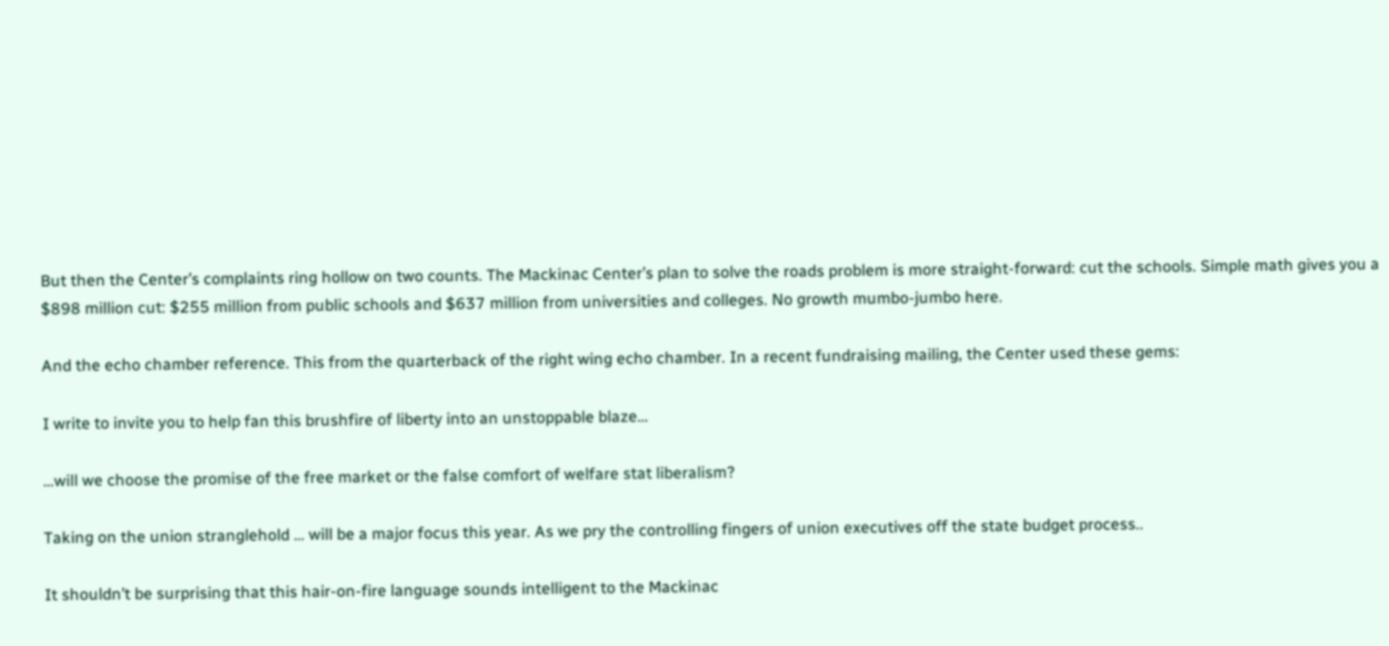But then the Center’s complaints ring hollow on two counts. The Mackinac Center’s plan to solve the roads problem is more straight-forward: cut the schools. Simple math gives you a $898 million cut: $255 million from public schools and $637 million from universities and colleges. No growth mumbo-jumbo here.

And the echo chamber reference. This from the quarterback of the right wing echo chamber. In a recent fundraising mailing, the Center used these gems:

I write to invite you to help fan this brushfire of liberty into an unstoppable blaze…

…will we choose the promise of the free market or the false comfort of welfare stat liberalism?

Taking on the union stranglehold … will be a major focus this year. As we pry the controlling fingers of union executives off the state budget process..

It shouldn’t be surprising that this hair-on-fire language sounds intelligent to the Mackinac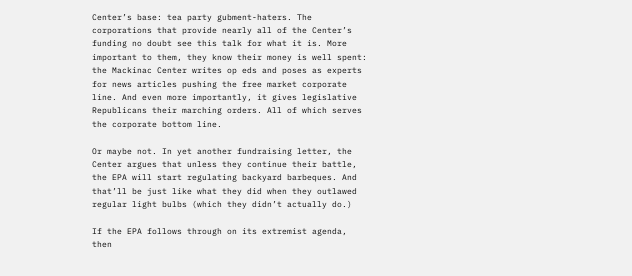Center’s base: tea party gubment-haters. The corporations that provide nearly all of the Center’s funding no doubt see this talk for what it is. More important to them, they know their money is well spent: the Mackinac Center writes op eds and poses as experts for news articles pushing the free market corporate line. And even more importantly, it gives legislative Republicans their marching orders. All of which serves the corporate bottom line.

Or maybe not. In yet another fundraising letter, the Center argues that unless they continue their battle, the EPA will start regulating backyard barbeques. And that’ll be just like what they did when they outlawed regular light bulbs (which they didn’t actually do.)

If the EPA follows through on its extremist agenda, then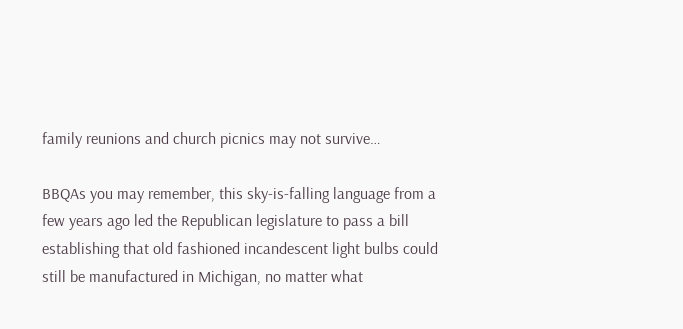family reunions and church picnics may not survive…

BBQAs you may remember, this sky-is-falling language from a few years ago led the Republican legislature to pass a bill establishing that old fashioned incandescent light bulbs could still be manufactured in Michigan, no matter what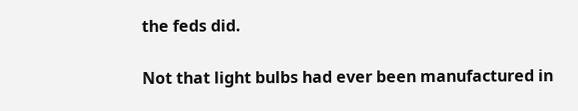the feds did.

Not that light bulbs had ever been manufactured in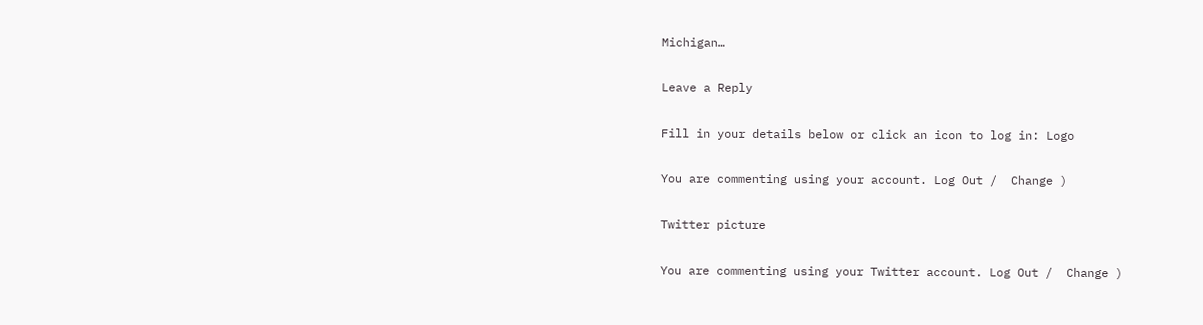Michigan…

Leave a Reply

Fill in your details below or click an icon to log in: Logo

You are commenting using your account. Log Out /  Change )

Twitter picture

You are commenting using your Twitter account. Log Out /  Change )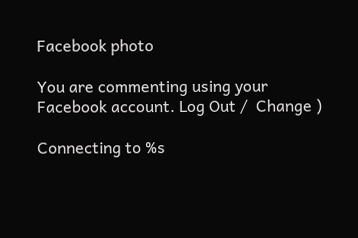Facebook photo

You are commenting using your Facebook account. Log Out /  Change )

Connecting to %s